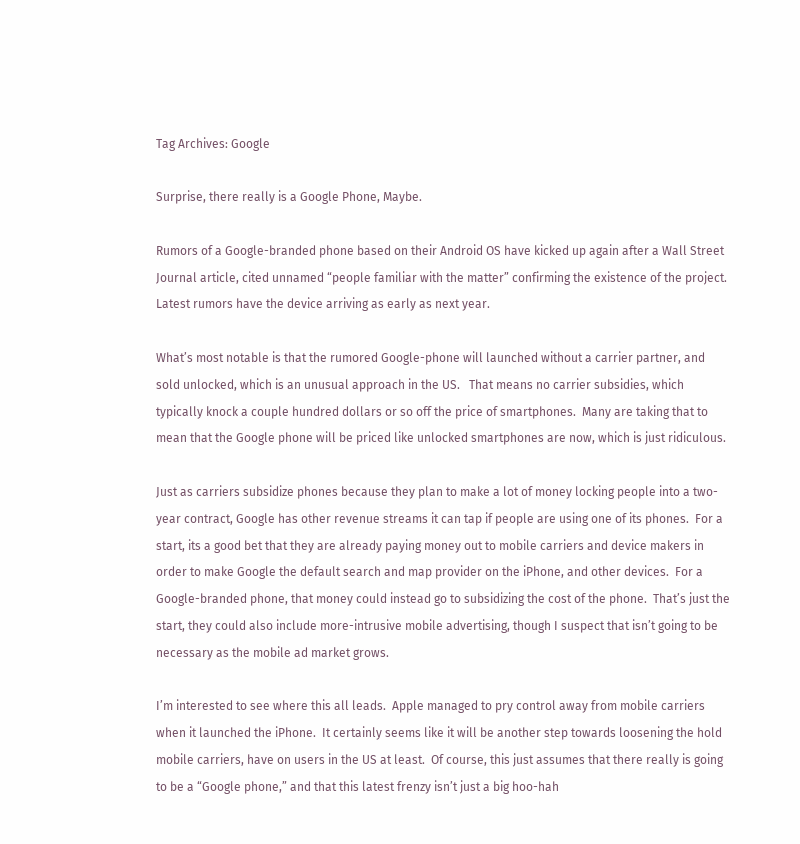Tag Archives: Google

Surprise, there really is a Google Phone, Maybe.

Rumors of a Google-branded phone based on their Android OS have kicked up again after a Wall Street Journal article, cited unnamed “people familiar with the matter” confirming the existence of the project.  Latest rumors have the device arriving as early as next year.

What’s most notable is that the rumored Google-phone will launched without a carrier partner, and sold unlocked, which is an unusual approach in the US.   That means no carrier subsidies, which typically knock a couple hundred dollars or so off the price of smartphones.  Many are taking that to mean that the Google phone will be priced like unlocked smartphones are now, which is just ridiculous.

Just as carriers subsidize phones because they plan to make a lot of money locking people into a two-year contract, Google has other revenue streams it can tap if people are using one of its phones.  For a start, its a good bet that they are already paying money out to mobile carriers and device makers in order to make Google the default search and map provider on the iPhone, and other devices.  For a Google-branded phone, that money could instead go to subsidizing the cost of the phone.  That’s just the start, they could also include more-intrusive mobile advertising, though I suspect that isn’t going to be necessary as the mobile ad market grows.

I’m interested to see where this all leads.  Apple managed to pry control away from mobile carriers when it launched the iPhone.  It certainly seems like it will be another step towards loosening the hold mobile carriers, have on users in the US at least.  Of course, this just assumes that there really is going to be a “Google phone,” and that this latest frenzy isn’t just a big hoo-hah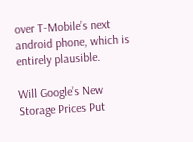over T-Mobile’s next android phone, which is entirely plausible.

Will Google’s New Storage Prices Put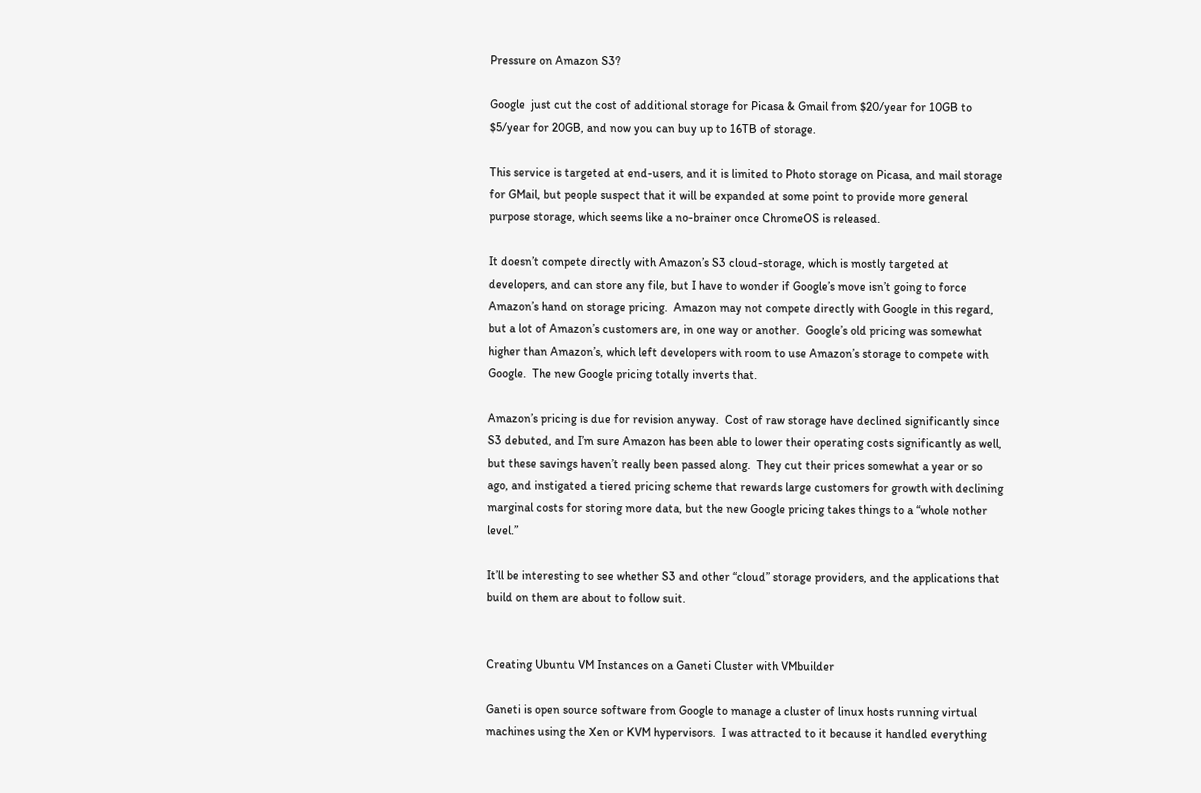Pressure on Amazon S3?

Google  just cut the cost of additional storage for Picasa & Gmail from $20/year for 10GB to $5/year for 20GB, and now you can buy up to 16TB of storage.

This service is targeted at end-users, and it is limited to Photo storage on Picasa, and mail storage for GMail, but people suspect that it will be expanded at some point to provide more general purpose storage, which seems like a no-brainer once ChromeOS is released.

It doesn’t compete directly with Amazon’s S3 cloud-storage, which is mostly targeted at developers, and can store any file, but I have to wonder if Google’s move isn’t going to force Amazon’s hand on storage pricing.  Amazon may not compete directly with Google in this regard, but a lot of Amazon’s customers are, in one way or another.  Google’s old pricing was somewhat higher than Amazon’s, which left developers with room to use Amazon’s storage to compete with Google.  The new Google pricing totally inverts that.

Amazon’s pricing is due for revision anyway.  Cost of raw storage have declined significantly since S3 debuted, and I’m sure Amazon has been able to lower their operating costs significantly as well, but these savings haven’t really been passed along.  They cut their prices somewhat a year or so ago, and instigated a tiered pricing scheme that rewards large customers for growth with declining marginal costs for storing more data, but the new Google pricing takes things to a “whole nother level.”

It’ll be interesting to see whether S3 and other “cloud” storage providers, and the applications that build on them are about to follow suit.


Creating Ubuntu VM Instances on a Ganeti Cluster with VMbuilder

Ganeti is open source software from Google to manage a cluster of linux hosts running virtual machines using the Xen or KVM hypervisors.  I was attracted to it because it handled everything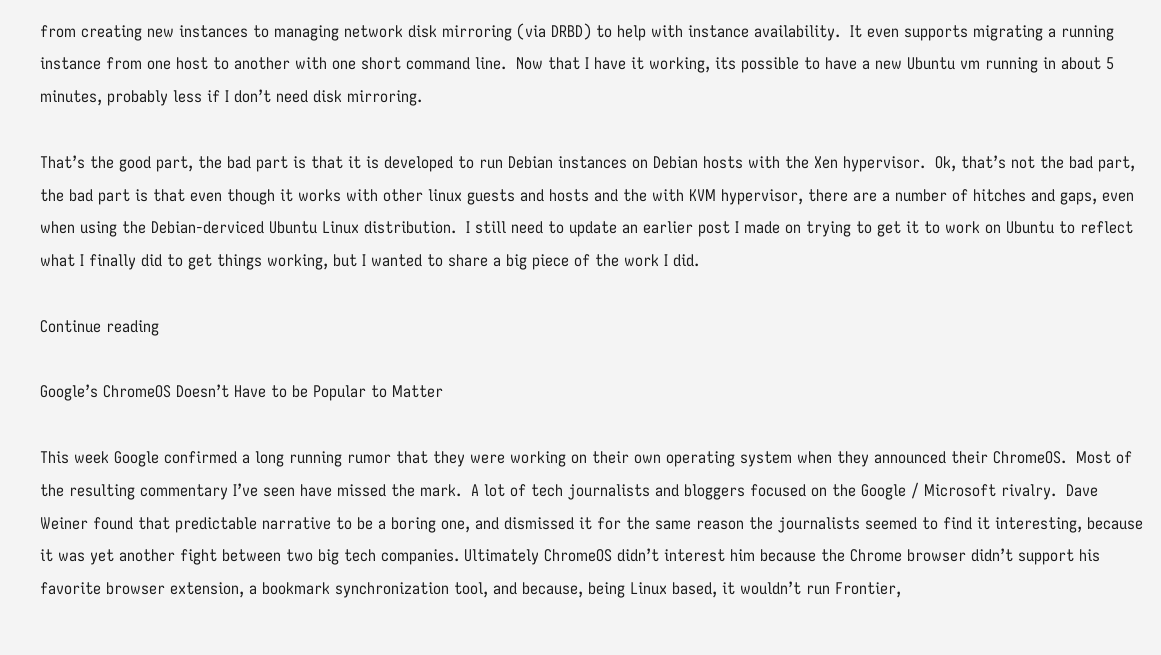from creating new instances to managing network disk mirroring (via DRBD) to help with instance availability.  It even supports migrating a running instance from one host to another with one short command line.  Now that I have it working, its possible to have a new Ubuntu vm running in about 5 minutes, probably less if I don’t need disk mirroring.

That’s the good part, the bad part is that it is developed to run Debian instances on Debian hosts with the Xen hypervisor.  Ok, that’s not the bad part, the bad part is that even though it works with other linux guests and hosts and the with KVM hypervisor, there are a number of hitches and gaps, even when using the Debian-derviced Ubuntu Linux distribution.  I still need to update an earlier post I made on trying to get it to work on Ubuntu to reflect what I finally did to get things working, but I wanted to share a big piece of the work I did.

Continue reading

Google’s ChromeOS Doesn’t Have to be Popular to Matter

This week Google confirmed a long running rumor that they were working on their own operating system when they announced their ChromeOS.  Most of the resulting commentary I’ve seen have missed the mark.  A lot of tech journalists and bloggers focused on the Google / Microsoft rivalry.  Dave Weiner found that predictable narrative to be a boring one, and dismissed it for the same reason the journalists seemed to find it interesting, because it was yet another fight between two big tech companies. Ultimately ChromeOS didn’t interest him because the Chrome browser didn’t support his favorite browser extension, a bookmark synchronization tool, and because, being Linux based, it wouldn’t run Frontier,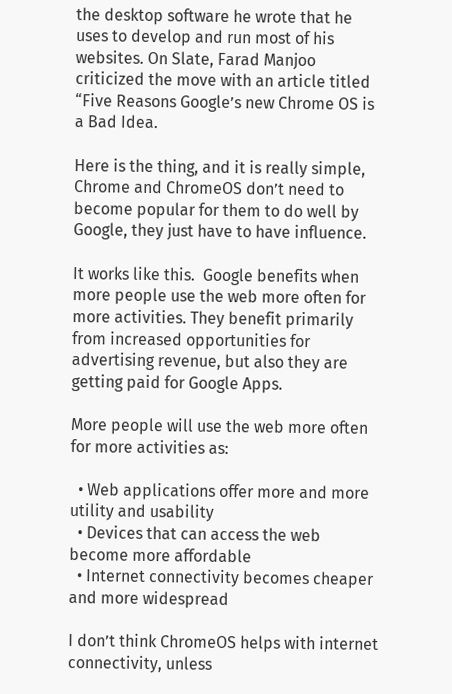the desktop software he wrote that he uses to develop and run most of his websites. On Slate, Farad Manjoo criticized the move with an article titled “Five Reasons Google’s new Chrome OS is a Bad Idea.

Here is the thing, and it is really simple, Chrome and ChromeOS don’t need to become popular for them to do well by Google, they just have to have influence.

It works like this.  Google benefits when more people use the web more often for more activities. They benefit primarily from increased opportunities for advertising revenue, but also they are getting paid for Google Apps.

More people will use the web more often for more activities as:

  • Web applications offer more and more utility and usability
  • Devices that can access the web become more affordable
  • Internet connectivity becomes cheaper and more widespread

I don’t think ChromeOS helps with internet connectivity, unless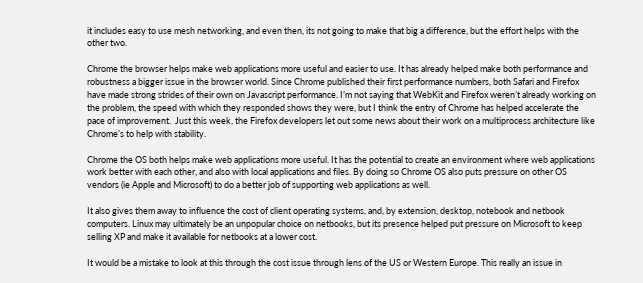it includes easy to use mesh networking, and even then, its not going to make that big a difference, but the effort helps with the other two.

Chrome the browser helps make web applications more useful and easier to use. It has already helped make both performance and robustness a bigger issue in the browser world. Since Chrome published their first performance numbers, both Safari and Firefox have made strong strides of their own on Javascript performance. I’m not saying that WebKit and Firefox weren’t already working on the problem, the speed with which they responded shows they were, but I think the entry of Chrome has helped accelerate the pace of improvement.  Just this week, the Firefox developers let out some news about their work on a multiprocess architecture like Chrome’s to help with stability.

Chrome the OS both helps make web applications more useful. It has the potential to create an environment where web applications work better with each other, and also with local applications and files. By doing so Chrome OS also puts pressure on other OS vendors (ie Apple and Microsoft) to do a better job of supporting web applications as well.

It also gives them away to influence the cost of client operating systems, and, by extension, desktop, notebook and netbook computers. Linux may ultimately be an unpopular choice on netbooks, but its presence helped put pressure on Microsoft to keep selling XP and make it available for netbooks at a lower cost.

It would be a mistake to look at this through the cost issue through lens of the US or Western Europe. This really an issue in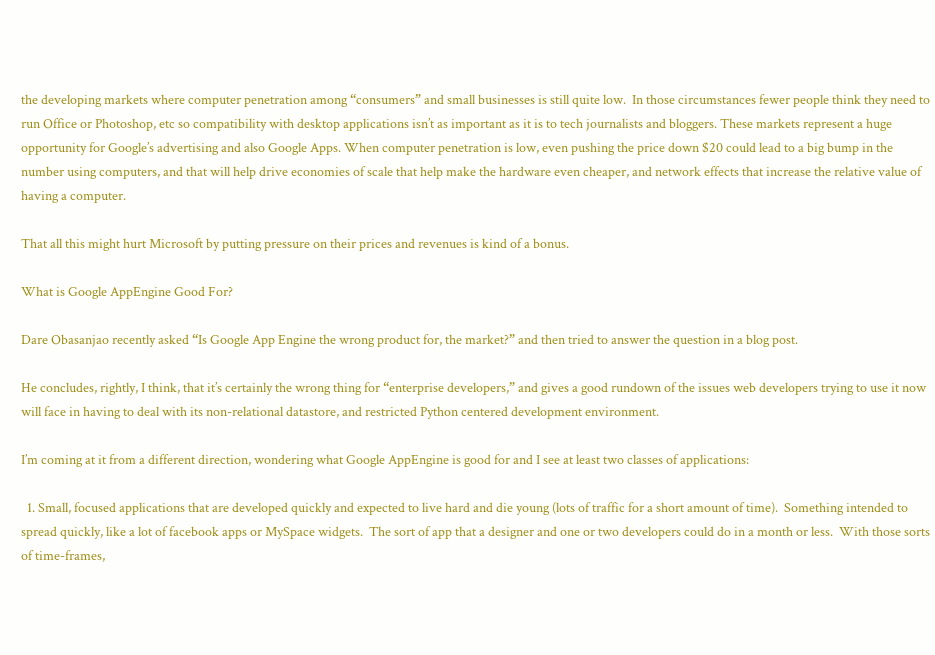the developing markets where computer penetration among “consumers” and small businesses is still quite low.  In those circumstances fewer people think they need to run Office or Photoshop, etc so compatibility with desktop applications isn’t as important as it is to tech journalists and bloggers. These markets represent a huge opportunity for Google’s advertising and also Google Apps. When computer penetration is low, even pushing the price down $20 could lead to a big bump in the number using computers, and that will help drive economies of scale that help make the hardware even cheaper, and network effects that increase the relative value of having a computer.

That all this might hurt Microsoft by putting pressure on their prices and revenues is kind of a bonus.

What is Google AppEngine Good For?

Dare Obasanjao recently asked “Is Google App Engine the wrong product for, the market?” and then tried to answer the question in a blog post.

He concludes, rightly, I think, that it’s certainly the wrong thing for “enterprise developers,” and gives a good rundown of the issues web developers trying to use it now will face in having to deal with its non-relational datastore, and restricted Python centered development environment.

I’m coming at it from a different direction, wondering what Google AppEngine is good for and I see at least two classes of applications:

  1. Small, focused applications that are developed quickly and expected to live hard and die young (lots of traffic for a short amount of time).  Something intended to spread quickly, like a lot of facebook apps or MySpace widgets.  The sort of app that a designer and one or two developers could do in a month or less.  With those sorts of time-frames,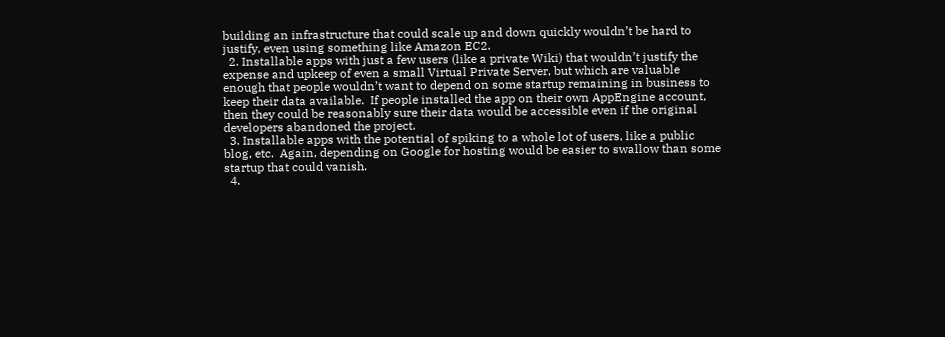building an infrastructure that could scale up and down quickly wouldn’t be hard to justify, even using something like Amazon EC2.
  2. Installable apps with just a few users (like a private Wiki) that wouldn’t justify the expense and upkeep of even a small Virtual Private Server, but which are valuable enough that people wouldn’t want to depend on some startup remaining in business to keep their data available.  If people installed the app on their own AppEngine account, then they could be reasonably sure their data would be accessible even if the original developers abandoned the project.
  3. Installable apps with the potential of spiking to a whole lot of users, like a public blog, etc.  Again, depending on Google for hosting would be easier to swallow than some startup that could vanish.
  4.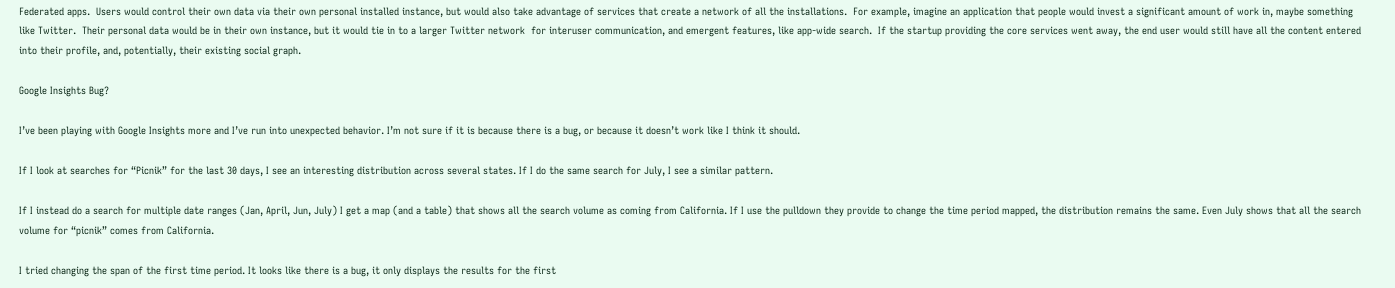Federated apps.  Users would control their own data via their own personal installed instance, but would also take advantage of services that create a network of all the installations.  For example, imagine an application that people would invest a significant amount of work in, maybe something like Twitter.  Their personal data would be in their own instance, but it would tie in to a larger Twitter network  for interuser communication, and emergent features, like app-wide search.  If the startup providing the core services went away, the end user would still have all the content entered into their profile, and, potentially, their existing social graph.

Google Insights Bug?

I’ve been playing with Google Insights more and I’ve run into unexpected behavior. I’m not sure if it is because there is a bug, or because it doesn’t work like I think it should.

If I look at searches for “Picnik” for the last 30 days, I see an interesting distribution across several states. If I do the same search for July, I see a similar pattern.

If I instead do a search for multiple date ranges (Jan, April, Jun, July) I get a map (and a table) that shows all the search volume as coming from California. If I use the pulldown they provide to change the time period mapped, the distribution remains the same. Even July shows that all the search volume for “picnik” comes from California.

I tried changing the span of the first time period. It looks like there is a bug, it only displays the results for the first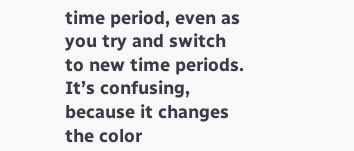time period, even as you try and switch to new time periods. It’s confusing, because it changes the color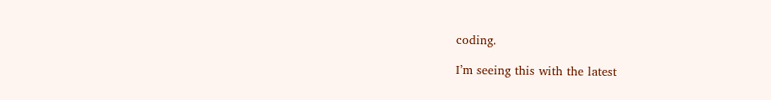coding.

I’m seeing this with the latest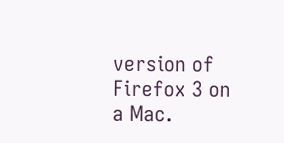version of Firefox 3 on a Mac.